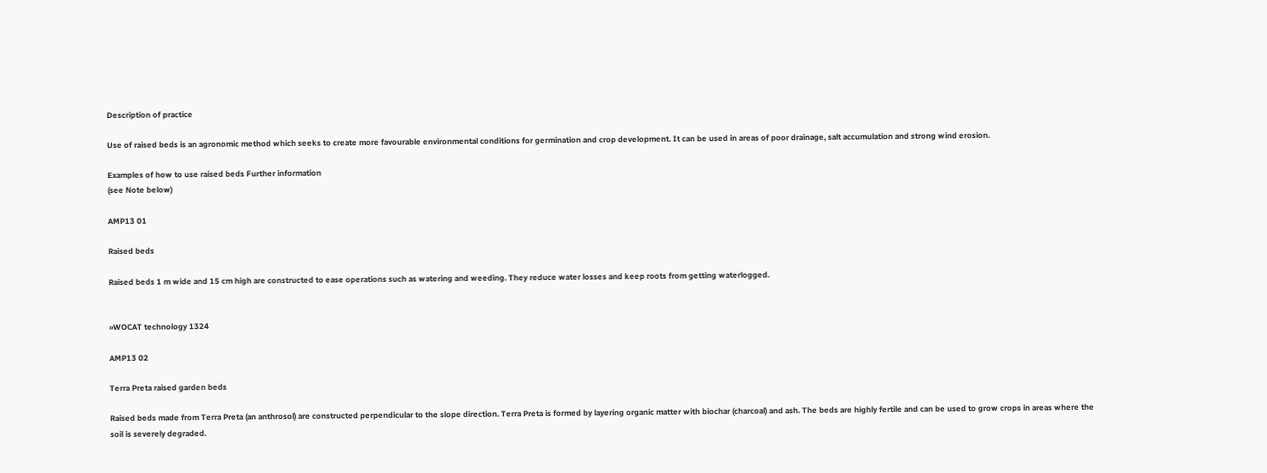Description of practice

Use of raised beds is an agronomic method which seeks to create more favourable environmental conditions for germination and crop development. It can be used in areas of poor drainage, salt accumulation and strong wind erosion.

Examples of how to use raised beds Further information
(see Note below)

AMP13 01

Raised beds

Raised beds 1 m wide and 15 cm high are constructed to ease operations such as watering and weeding. They reduce water losses and keep roots from getting waterlogged.


»WOCAT technology 1324

AMP13 02

Terra Preta raised garden beds

Raised beds made from Terra Preta (an anthrosol) are constructed perpendicular to the slope direction. Terra Preta is formed by layering organic matter with biochar (charcoal) and ash. The beds are highly fertile and can be used to grow crops in areas where the soil is severely degraded.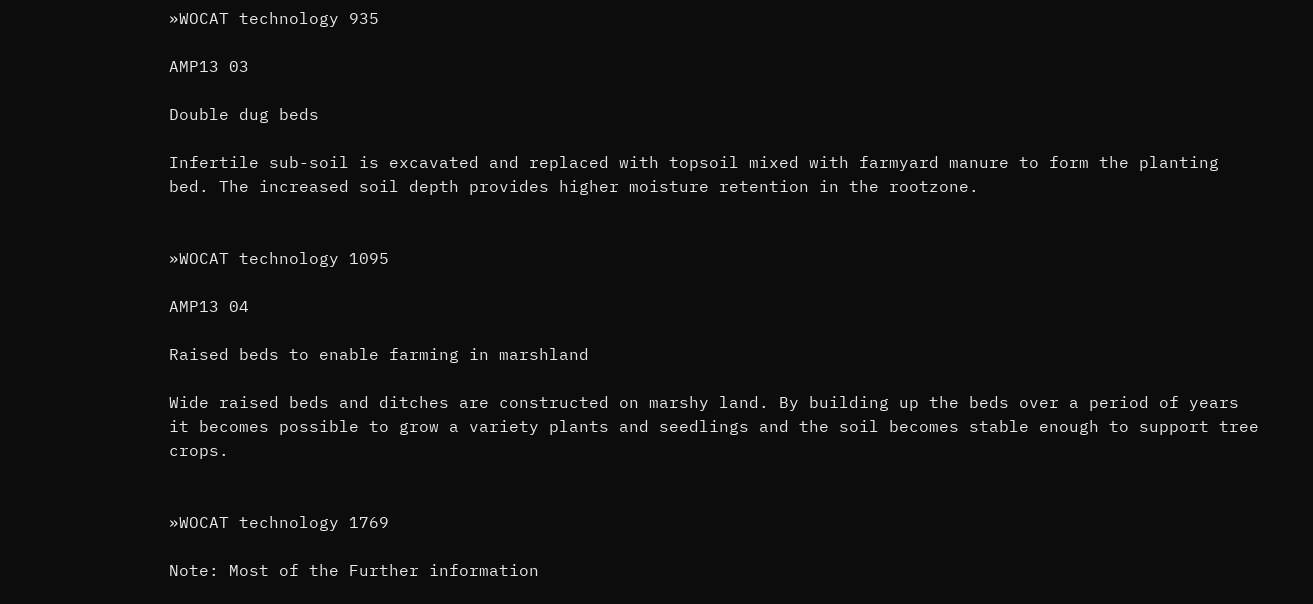»WOCAT technology 935

AMP13 03

Double dug beds

Infertile sub-soil is excavated and replaced with topsoil mixed with farmyard manure to form the planting bed. The increased soil depth provides higher moisture retention in the rootzone.


»WOCAT technology 1095

AMP13 04

Raised beds to enable farming in marshland

Wide raised beds and ditches are constructed on marshy land. By building up the beds over a period of years it becomes possible to grow a variety plants and seedlings and the soil becomes stable enough to support tree crops.


»WOCAT technology 1769

Note: Most of the Further information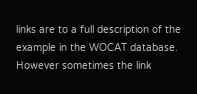links are to a full description of the example in the WOCAT database. However sometimes the link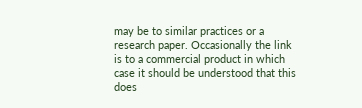may be to similar practices or a research paper. Occasionally the link is to a commercial product in which case it should be understood that this does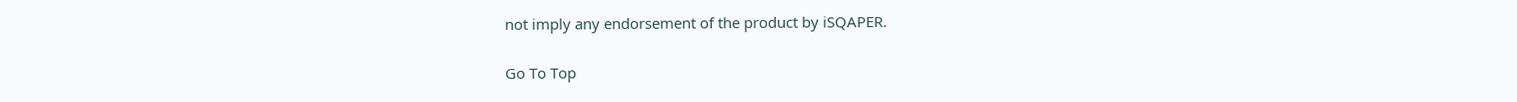not imply any endorsement of the product by iSQAPER.

Go To Top